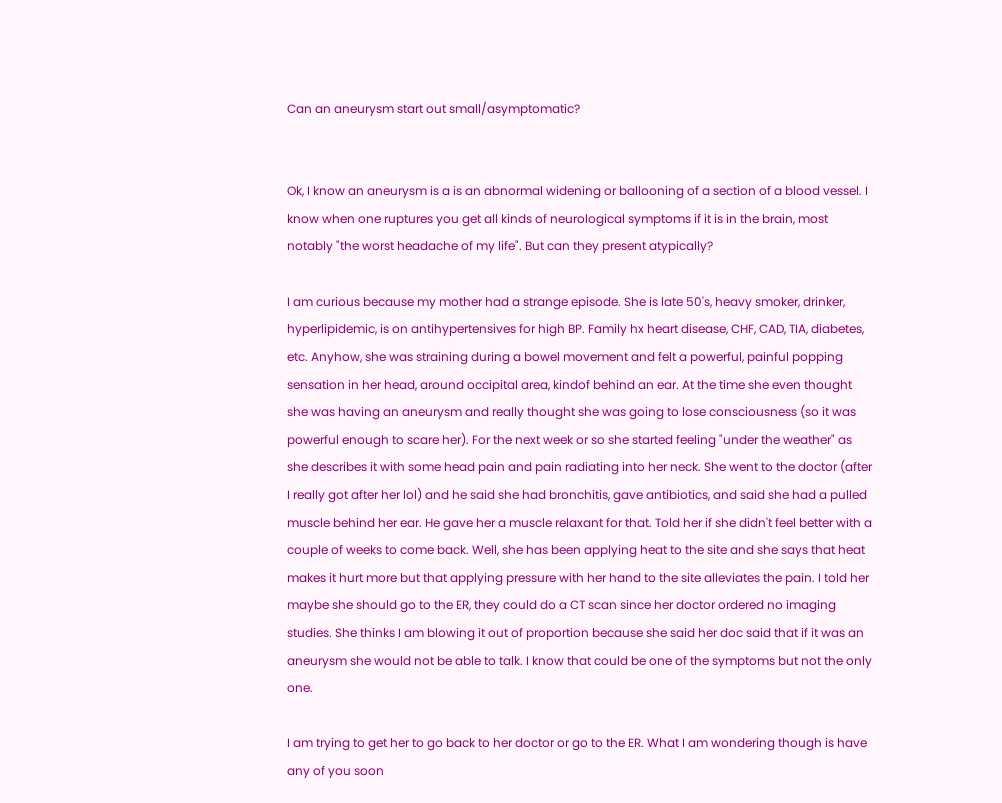Can an aneurysm start out small/asymptomatic?


Ok, I know an aneurysm is a is an abnormal widening or ballooning of a section of a blood vessel. I know when one ruptures you get all kinds of neurological symptoms if it is in the brain, most notably "the worst headache of my life". But can they present atypically?

I am curious because my mother had a strange episode. She is late 50's, heavy smoker, drinker, hyperlipidemic, is on antihypertensives for high BP. Family hx heart disease, CHF, CAD, TIA, diabetes, etc. Anyhow, she was straining during a bowel movement and felt a powerful, painful popping sensation in her head, around occipital area, kindof behind an ear. At the time she even thought she was having an aneurysm and really thought she was going to lose consciousness (so it was powerful enough to scare her). For the next week or so she started feeling "under the weather" as she describes it with some head pain and pain radiating into her neck. She went to the doctor (after I really got after her lol) and he said she had bronchitis, gave antibiotics, and said she had a pulled muscle behind her ear. He gave her a muscle relaxant for that. Told her if she didn't feel better with a couple of weeks to come back. Well, she has been applying heat to the site and she says that heat makes it hurt more but that applying pressure with her hand to the site alleviates the pain. I told her maybe she should go to the ER, they could do a CT scan since her doctor ordered no imaging studies. She thinks I am blowing it out of proportion because she said her doc said that if it was an aneurysm she would not be able to talk. I know that could be one of the symptoms but not the only one.

I am trying to get her to go back to her doctor or go to the ER. What I am wondering though is have any of you soon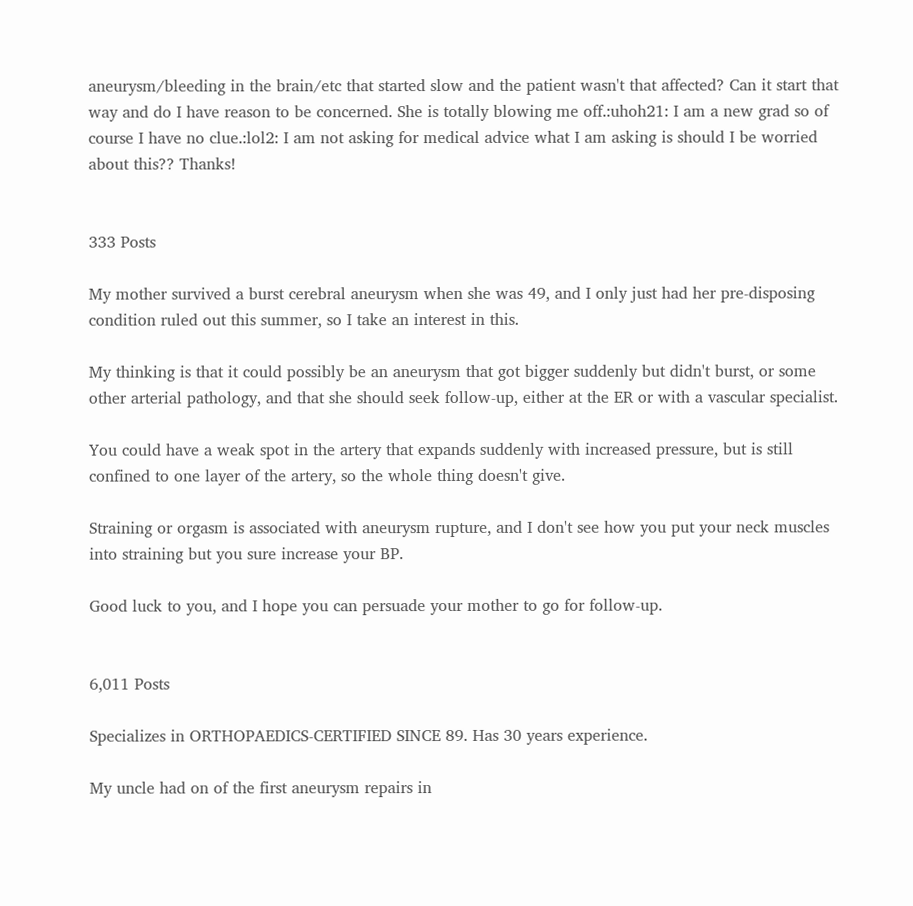aneurysm/bleeding in the brain/etc that started slow and the patient wasn't that affected? Can it start that way and do I have reason to be concerned. She is totally blowing me off.:uhoh21: I am a new grad so of course I have no clue.:lol2: I am not asking for medical advice what I am asking is should I be worried about this?? Thanks!


333 Posts

My mother survived a burst cerebral aneurysm when she was 49, and I only just had her pre-disposing condition ruled out this summer, so I take an interest in this.

My thinking is that it could possibly be an aneurysm that got bigger suddenly but didn't burst, or some other arterial pathology, and that she should seek follow-up, either at the ER or with a vascular specialist.

You could have a weak spot in the artery that expands suddenly with increased pressure, but is still confined to one layer of the artery, so the whole thing doesn't give.

Straining or orgasm is associated with aneurysm rupture, and I don't see how you put your neck muscles into straining but you sure increase your BP.

Good luck to you, and I hope you can persuade your mother to go for follow-up.


6,011 Posts

Specializes in ORTHOPAEDICS-CERTIFIED SINCE 89. Has 30 years experience.

My uncle had on of the first aneurysm repairs in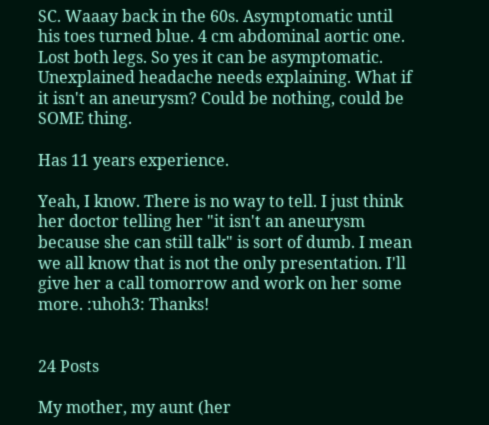SC. Waaay back in the 60s. Asymptomatic until his toes turned blue. 4 cm abdominal aortic one. Lost both legs. So yes it can be asymptomatic. Unexplained headache needs explaining. What if it isn't an aneurysm? Could be nothing, could be SOME thing.

Has 11 years experience.

Yeah, I know. There is no way to tell. I just think her doctor telling her "it isn't an aneurysm because she can still talk" is sort of dumb. I mean we all know that is not the only presentation. I'll give her a call tomorrow and work on her some more. :uhoh3: Thanks!


24 Posts

My mother, my aunt (her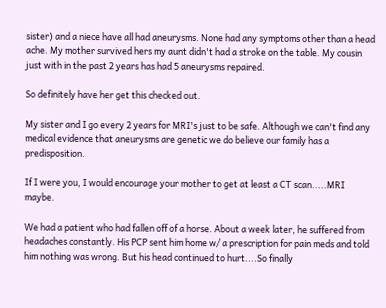sister) and a niece have all had aneurysms. None had any symptoms other than a head ache. My mother survived hers my aunt didn't had a stroke on the table. My cousin just with in the past 2 years has had 5 aneurysms repaired.

So definitely have her get this checked out.

My sister and I go every 2 years for MRI's just to be safe. Although we can't find any medical evidence that aneurysms are genetic we do believe our family has a predisposition.

If I were you, I would encourage your mother to get at least a CT scan.....MRI maybe.

We had a patient who had fallen off of a horse. About a week later, he suffered from headaches constantly. His PCP sent him home w/ a prescription for pain meds and told him nothing was wrong. But his head continued to hurt....So finally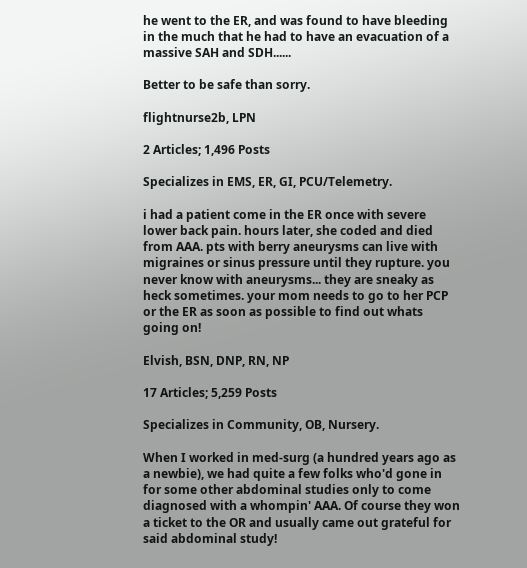he went to the ER, and was found to have bleeding in the much that he had to have an evacuation of a massive SAH and SDH......

Better to be safe than sorry.

flightnurse2b, LPN

2 Articles; 1,496 Posts

Specializes in EMS, ER, GI, PCU/Telemetry.

i had a patient come in the ER once with severe lower back pain. hours later, she coded and died from AAA. pts with berry aneurysms can live with migraines or sinus pressure until they rupture. you never know with aneurysms... they are sneaky as heck sometimes. your mom needs to go to her PCP or the ER as soon as possible to find out whats going on!

Elvish, BSN, DNP, RN, NP

17 Articles; 5,259 Posts

Specializes in Community, OB, Nursery.

When I worked in med-surg (a hundred years ago as a newbie), we had quite a few folks who'd gone in for some other abdominal studies only to come diagnosed with a whompin' AAA. Of course they won a ticket to the OR and usually came out grateful for said abdominal study!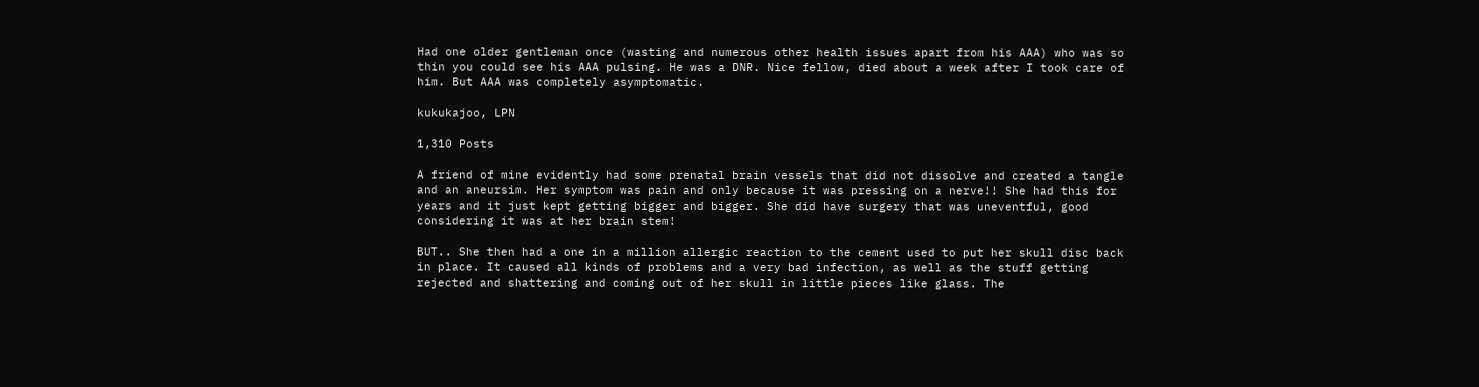Had one older gentleman once (wasting and numerous other health issues apart from his AAA) who was so thin you could see his AAA pulsing. He was a DNR. Nice fellow, died about a week after I took care of him. But AAA was completely asymptomatic.

kukukajoo, LPN

1,310 Posts

A friend of mine evidently had some prenatal brain vessels that did not dissolve and created a tangle and an aneursim. Her symptom was pain and only because it was pressing on a nerve!! She had this for years and it just kept getting bigger and bigger. She did have surgery that was uneventful, good considering it was at her brain stem!

BUT.. She then had a one in a million allergic reaction to the cement used to put her skull disc back in place. It caused all kinds of problems and a very bad infection, as well as the stuff getting rejected and shattering and coming out of her skull in little pieces like glass. The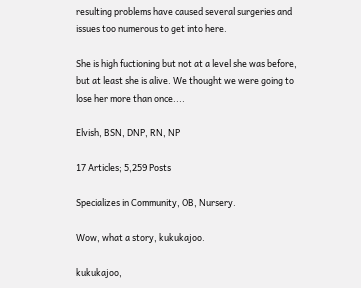resulting problems have caused several surgeries and issues too numerous to get into here.

She is high fuctioning but not at a level she was before, but at least she is alive. We thought we were going to lose her more than once....

Elvish, BSN, DNP, RN, NP

17 Articles; 5,259 Posts

Specializes in Community, OB, Nursery.

Wow, what a story, kukukajoo.

kukukajoo,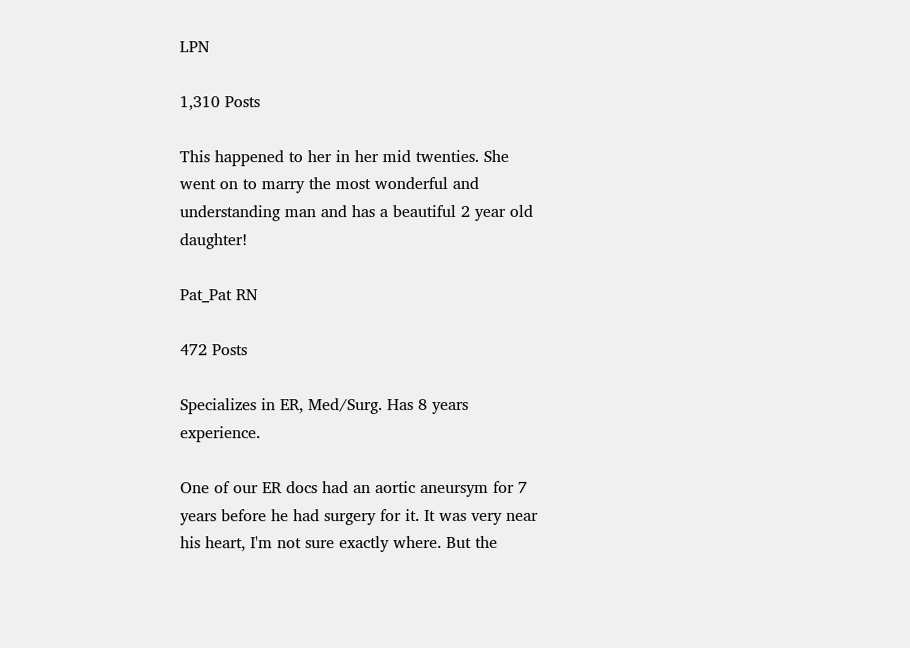LPN

1,310 Posts

This happened to her in her mid twenties. She went on to marry the most wonderful and understanding man and has a beautiful 2 year old daughter!

Pat_Pat RN

472 Posts

Specializes in ER, Med/Surg. Has 8 years experience.

One of our ER docs had an aortic aneursym for 7 years before he had surgery for it. It was very near his heart, I'm not sure exactly where. But the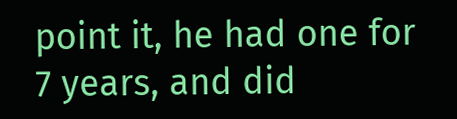point it, he had one for 7 years, and did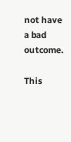not have a bad outcome.

This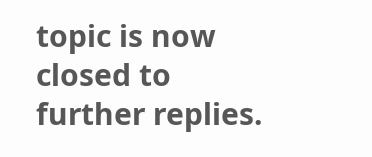topic is now closed to further replies.